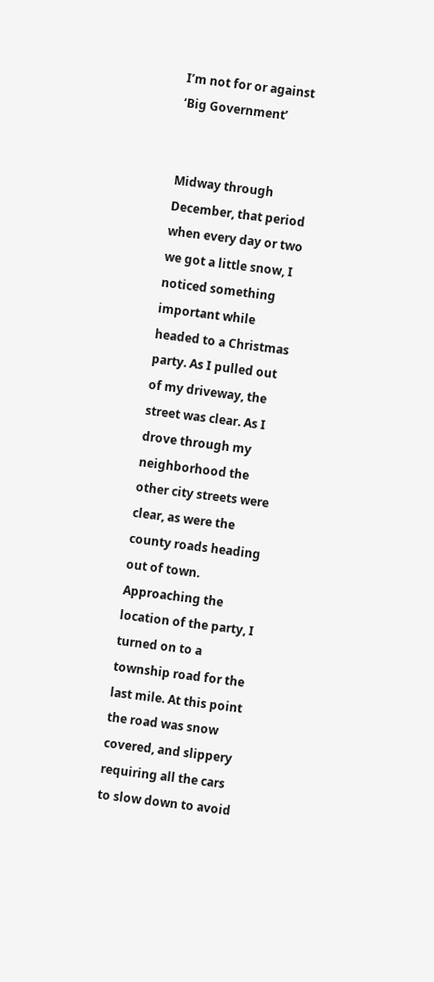I’m not for or against ‘Big Government’


Midway through December, that period when every day or two we got a little snow, I noticed something important while headed to a Christmas party. As I pulled out of my driveway, the street was clear. As I drove through my neighborhood the other city streets were clear, as were the county roads heading out of town. Approaching the location of the party, I turned on to a township road for the last mile. At this point the road was snow covered, and slippery requiring all the cars to slow down to avoid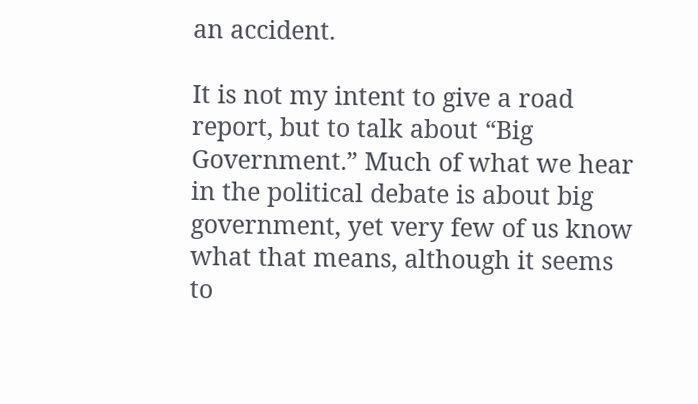an accident.

It is not my intent to give a road report, but to talk about “Big Government.” Much of what we hear in the political debate is about big government, yet very few of us know what that means, although it seems to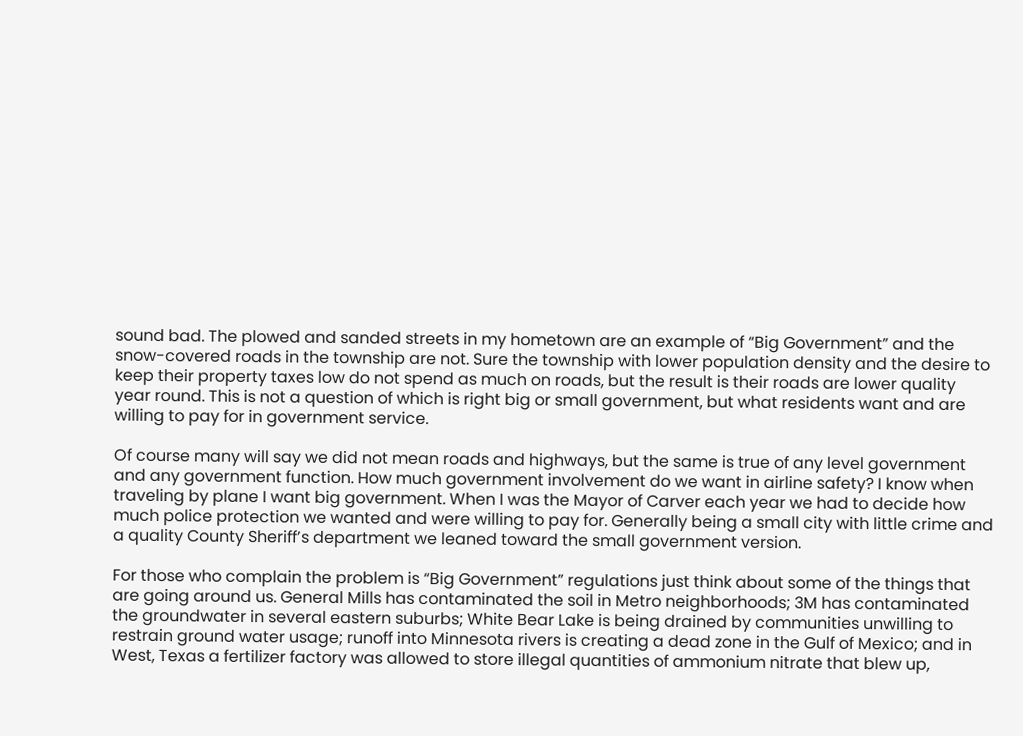sound bad. The plowed and sanded streets in my hometown are an example of “Big Government” and the snow-covered roads in the township are not. Sure the township with lower population density and the desire to keep their property taxes low do not spend as much on roads, but the result is their roads are lower quality year round. This is not a question of which is right big or small government, but what residents want and are willing to pay for in government service.

Of course many will say we did not mean roads and highways, but the same is true of any level government and any government function. How much government involvement do we want in airline safety? I know when traveling by plane I want big government. When I was the Mayor of Carver each year we had to decide how much police protection we wanted and were willing to pay for. Generally being a small city with little crime and a quality County Sheriff’s department we leaned toward the small government version.

For those who complain the problem is “Big Government” regulations just think about some of the things that are going around us. General Mills has contaminated the soil in Metro neighborhoods; 3M has contaminated the groundwater in several eastern suburbs; White Bear Lake is being drained by communities unwilling to restrain ground water usage; runoff into Minnesota rivers is creating a dead zone in the Gulf of Mexico; and in West, Texas a fertilizer factory was allowed to store illegal quantities of ammonium nitrate that blew up,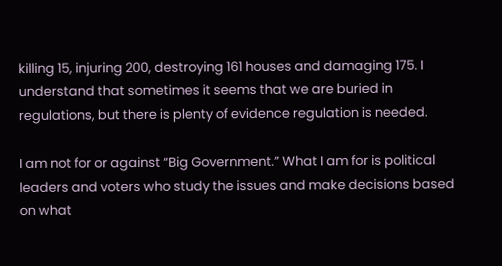killing 15, injuring 200, destroying 161 houses and damaging 175. I understand that sometimes it seems that we are buried in regulations, but there is plenty of evidence regulation is needed.

I am not for or against “Big Government.” What I am for is political leaders and voters who study the issues and make decisions based on what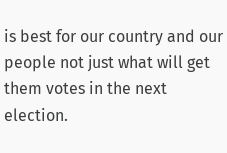is best for our country and our people not just what will get them votes in the next election.